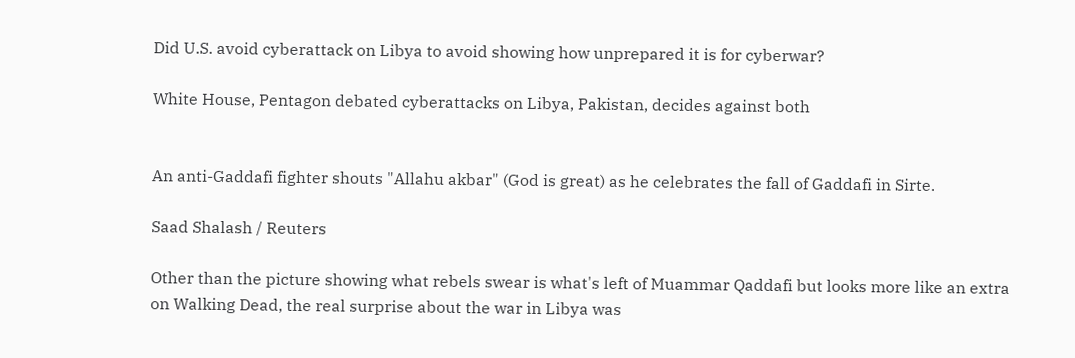Did U.S. avoid cyberattack on Libya to avoid showing how unprepared it is for cyberwar?

White House, Pentagon debated cyberattacks on Libya, Pakistan, decides against both


An anti-Gaddafi fighter shouts "Allahu akbar" (God is great) as he celebrates the fall of Gaddafi in Sirte.

Saad Shalash / Reuters

Other than the picture showing what rebels swear is what's left of Muammar Qaddafi but looks more like an extra on Walking Dead, the real surprise about the war in Libya was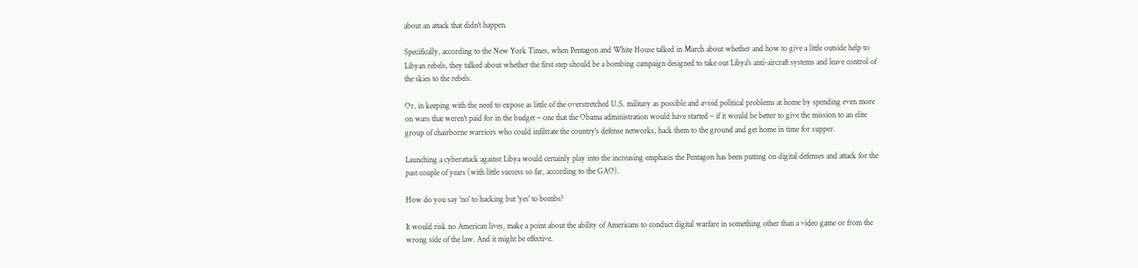about an attack that didn't happen.

Specifically, according to the New York Times, when Pentagon and White House talked in March about whether and how to give a little outside help to Libyan rebels, they talked about whether the first step should be a bombing campaign designed to take out Libya's anti-aircraft systems and leave control of the skies to the rebels.

Or, in keeping with the need to expose as little of the overstretched U.S. military as possible and avoid political problems at home by spending even more on wars that weren't paid for in the budget – one that the Obama administration would have started – if it would be better to give the mission to an elite group of chairborne warriors who could infiltrate the country's defense networks, hack them to the ground and get home in time for supper.

Launching a cyberattack against Libya would certainly play into the increasing emphasis the Pentagon has been putting on digital defenses and attack for the past couple of years (with little success so far, according to the GAO).

How do you say 'no' to hacking but 'yes' to bombs?

It would risk no American lives, make a point about the ability of Americans to conduct digital warfare in something other than a video game or from the wrong side of the law. And it might be effective.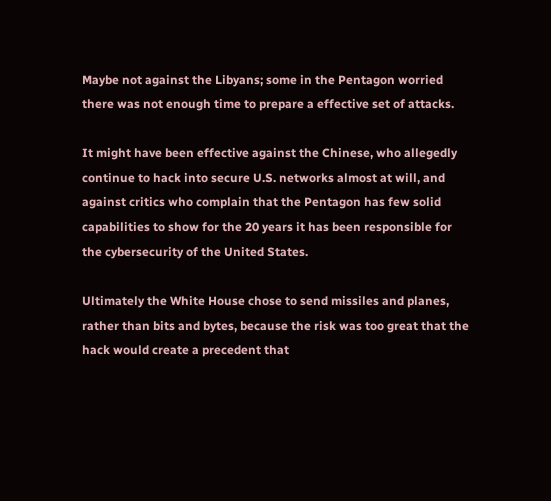Maybe not against the Libyans; some in the Pentagon worried there was not enough time to prepare a effective set of attacks.

It might have been effective against the Chinese, who allegedly continue to hack into secure U.S. networks almost at will, and against critics who complain that the Pentagon has few solid capabilities to show for the 20 years it has been responsible for the cybersecurity of the United States.

Ultimately the White House chose to send missiles and planes, rather than bits and bytes, because the risk was too great that the hack would create a precedent that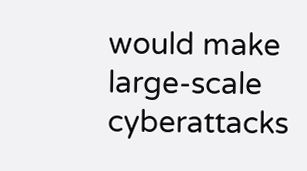would make large-scale cyberattacks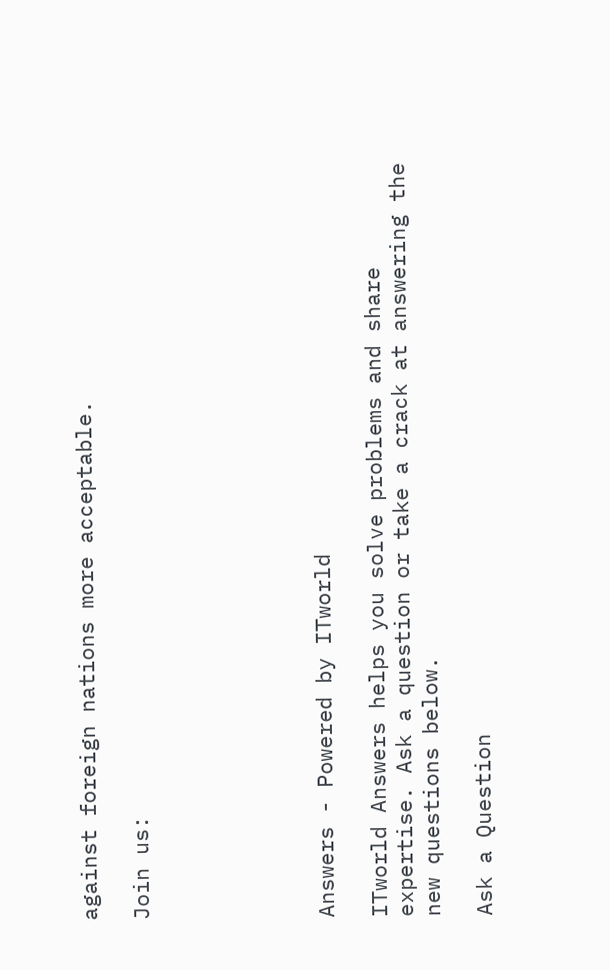against foreign nations more acceptable.

Join us:






Answers - Powered by ITworld

ITworld Answers helps you solve problems and share expertise. Ask a question or take a crack at answering the new questions below.

Ask a Question